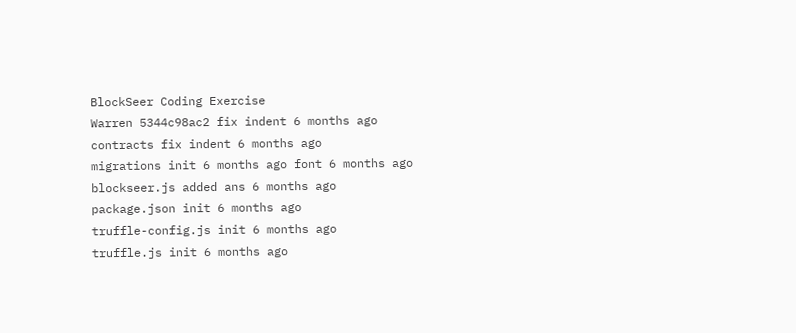BlockSeer Coding Exercise
Warren 5344c98ac2 fix indent 6 months ago
contracts fix indent 6 months ago
migrations init 6 months ago font 6 months ago
blockseer.js added ans 6 months ago
package.json init 6 months ago
truffle-config.js init 6 months ago
truffle.js init 6 months ago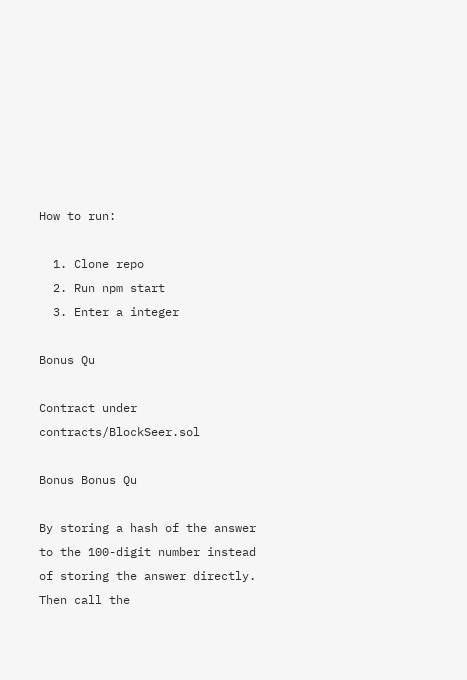How to run:

  1. Clone repo
  2. Run npm start
  3. Enter a integer

Bonus Qu

Contract under contracts/BlockSeer.sol

Bonus Bonus Qu

By storing a hash of the answer to the 100-digit number instead of storing the answer directly. Then call the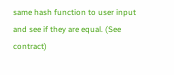same hash function to user input and see if they are equal. (See contract)